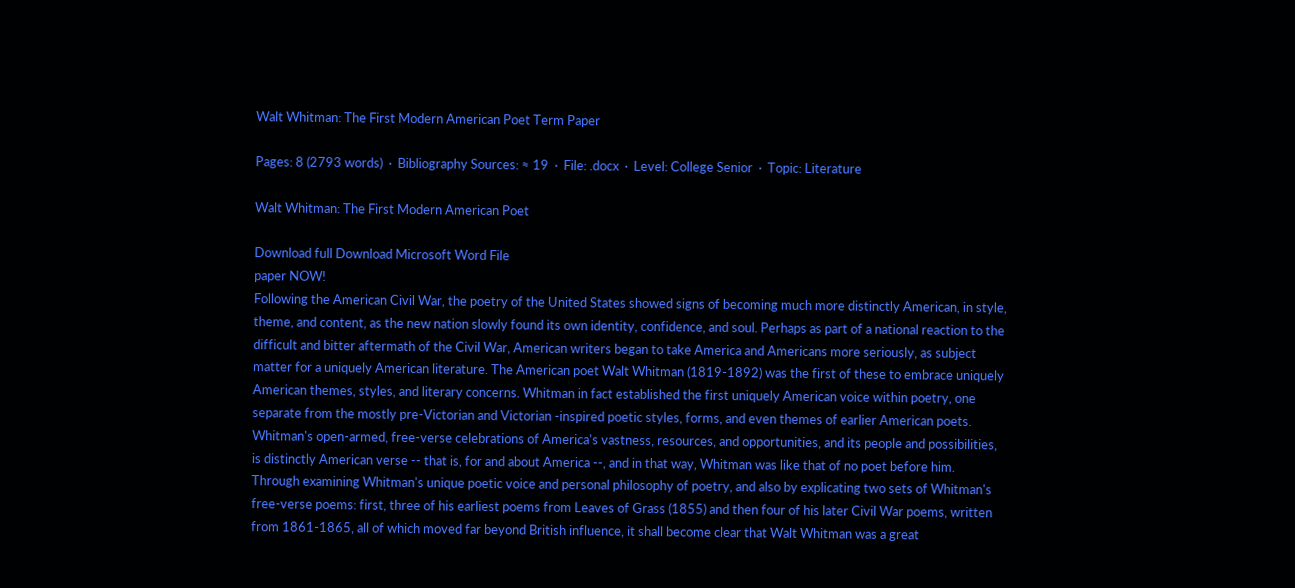Walt Whitman: The First Modern American Poet Term Paper

Pages: 8 (2793 words)  ·  Bibliography Sources: ≈ 19  ·  File: .docx  ·  Level: College Senior  ·  Topic: Literature

Walt Whitman: The First Modern American Poet

Download full Download Microsoft Word File
paper NOW!
Following the American Civil War, the poetry of the United States showed signs of becoming much more distinctly American, in style, theme, and content, as the new nation slowly found its own identity, confidence, and soul. Perhaps as part of a national reaction to the difficult and bitter aftermath of the Civil War, American writers began to take America and Americans more seriously, as subject matter for a uniquely American literature. The American poet Walt Whitman (1819-1892) was the first of these to embrace uniquely American themes, styles, and literary concerns. Whitman in fact established the first uniquely American voice within poetry, one separate from the mostly pre-Victorian and Victorian -inspired poetic styles, forms, and even themes of earlier American poets. Whitman's open-armed, free-verse celebrations of America's vastness, resources, and opportunities, and its people and possibilities, is distinctly American verse -- that is, for and about America --, and in that way, Whitman was like that of no poet before him. Through examining Whitman's unique poetic voice and personal philosophy of poetry, and also by explicating two sets of Whitman's free-verse poems: first, three of his earliest poems from Leaves of Grass (1855) and then four of his later Civil War poems, written from 1861-1865, all of which moved far beyond British influence, it shall become clear that Walt Whitman was a great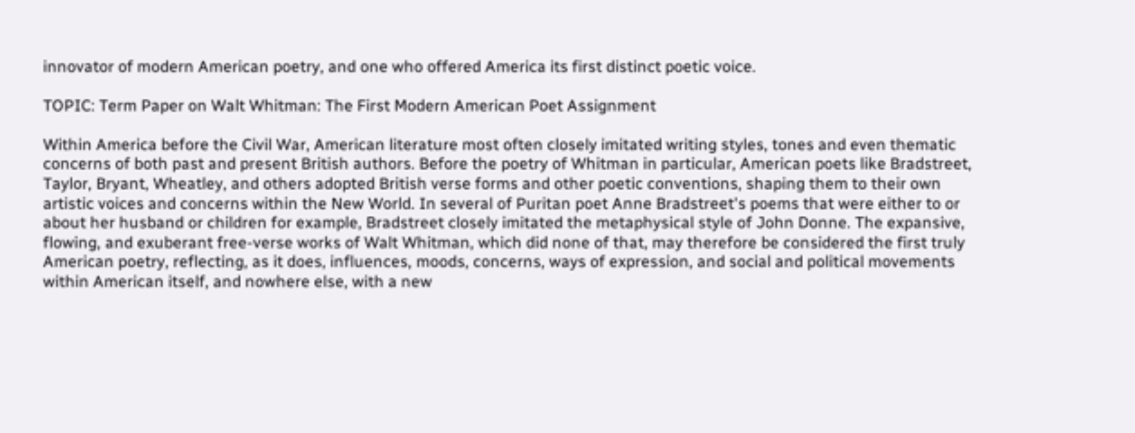innovator of modern American poetry, and one who offered America its first distinct poetic voice.

TOPIC: Term Paper on Walt Whitman: The First Modern American Poet Assignment

Within America before the Civil War, American literature most often closely imitated writing styles, tones and even thematic concerns of both past and present British authors. Before the poetry of Whitman in particular, American poets like Bradstreet, Taylor, Bryant, Wheatley, and others adopted British verse forms and other poetic conventions, shaping them to their own artistic voices and concerns within the New World. In several of Puritan poet Anne Bradstreet's poems that were either to or about her husband or children for example, Bradstreet closely imitated the metaphysical style of John Donne. The expansive, flowing, and exuberant free-verse works of Walt Whitman, which did none of that, may therefore be considered the first truly American poetry, reflecting, as it does, influences, moods, concerns, ways of expression, and social and political movements within American itself, and nowhere else, with a new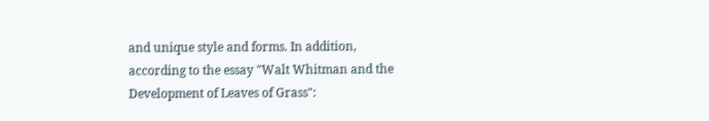and unique style and forms. In addition, according to the essay "Walt Whitman and the Development of Leaves of Grass":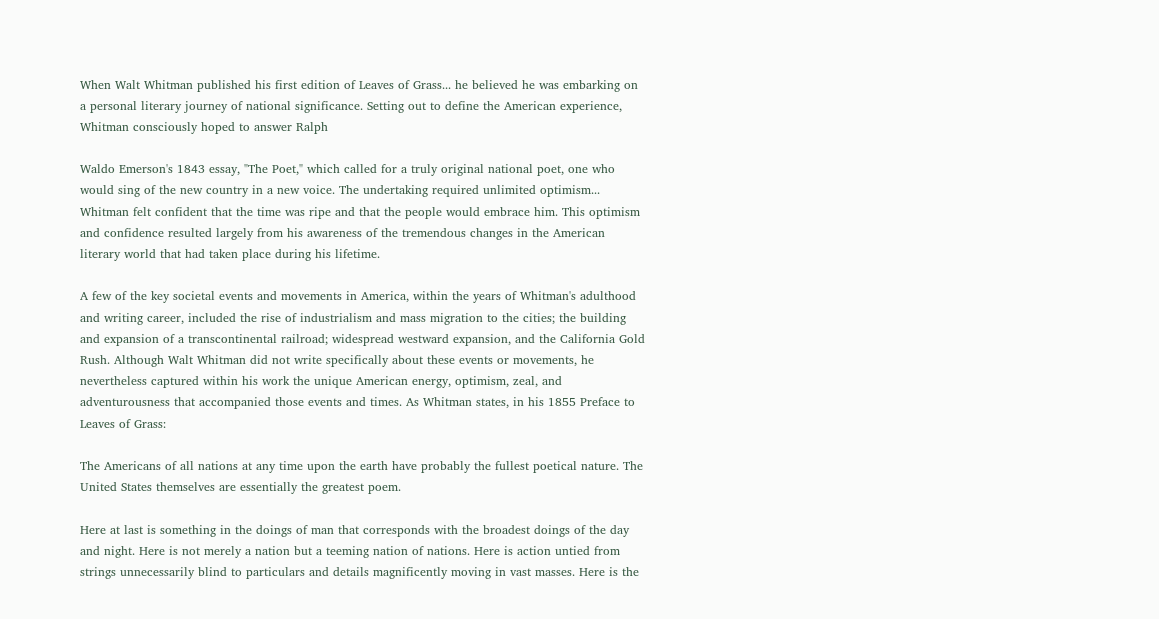When Walt Whitman published his first edition of Leaves of Grass... he believed he was embarking on a personal literary journey of national significance. Setting out to define the American experience, Whitman consciously hoped to answer Ralph

Waldo Emerson's 1843 essay, "The Poet," which called for a truly original national poet, one who would sing of the new country in a new voice. The undertaking required unlimited optimism... Whitman felt confident that the time was ripe and that the people would embrace him. This optimism and confidence resulted largely from his awareness of the tremendous changes in the American literary world that had taken place during his lifetime.

A few of the key societal events and movements in America, within the years of Whitman's adulthood and writing career, included the rise of industrialism and mass migration to the cities; the building and expansion of a transcontinental railroad; widespread westward expansion, and the California Gold Rush. Although Walt Whitman did not write specifically about these events or movements, he nevertheless captured within his work the unique American energy, optimism, zeal, and adventurousness that accompanied those events and times. As Whitman states, in his 1855 Preface to Leaves of Grass:

The Americans of all nations at any time upon the earth have probably the fullest poetical nature. The United States themselves are essentially the greatest poem.

Here at last is something in the doings of man that corresponds with the broadest doings of the day and night. Here is not merely a nation but a teeming nation of nations. Here is action untied from strings unnecessarily blind to particulars and details magnificently moving in vast masses. Here is the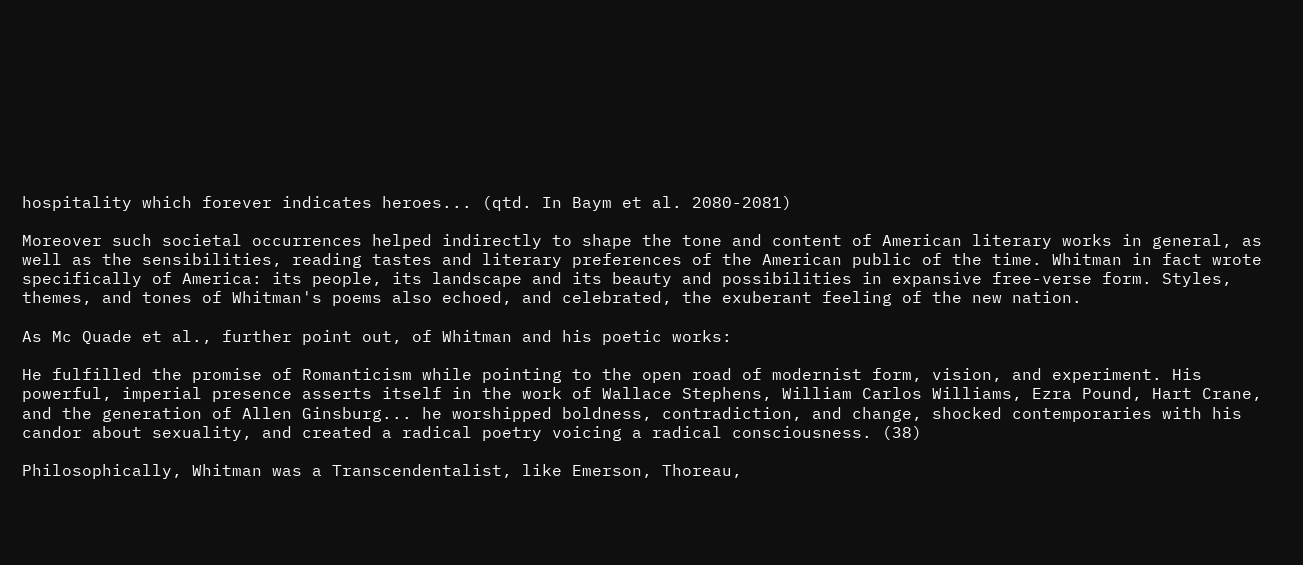hospitality which forever indicates heroes... (qtd. In Baym et al. 2080-2081)

Moreover such societal occurrences helped indirectly to shape the tone and content of American literary works in general, as well as the sensibilities, reading tastes and literary preferences of the American public of the time. Whitman in fact wrote specifically of America: its people, its landscape and its beauty and possibilities in expansive free-verse form. Styles, themes, and tones of Whitman's poems also echoed, and celebrated, the exuberant feeling of the new nation.

As Mc Quade et al., further point out, of Whitman and his poetic works:

He fulfilled the promise of Romanticism while pointing to the open road of modernist form, vision, and experiment. His powerful, imperial presence asserts itself in the work of Wallace Stephens, William Carlos Williams, Ezra Pound, Hart Crane, and the generation of Allen Ginsburg... he worshipped boldness, contradiction, and change, shocked contemporaries with his candor about sexuality, and created a radical poetry voicing a radical consciousness. (38)

Philosophically, Whitman was a Transcendentalist, like Emerson, Thoreau,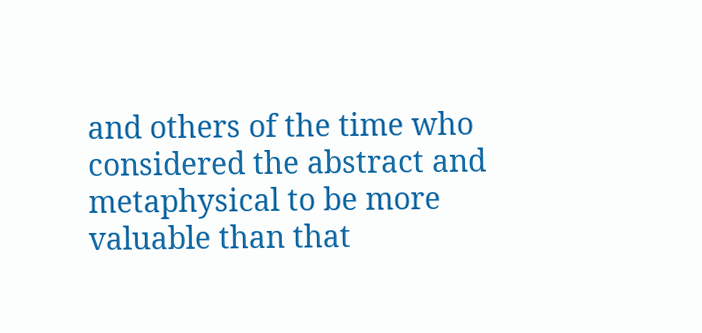and others of the time who considered the abstract and metaphysical to be more valuable than that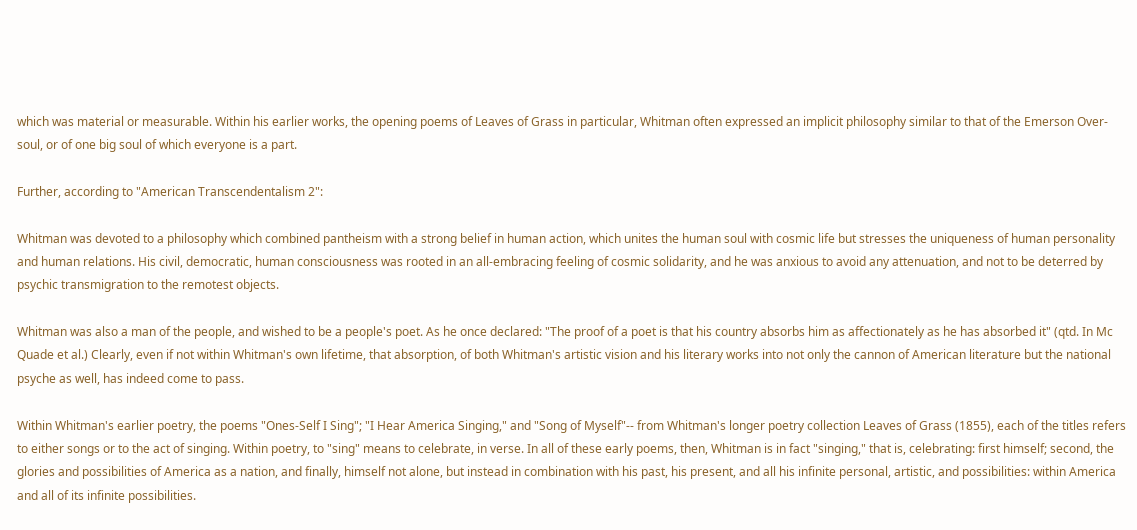which was material or measurable. Within his earlier works, the opening poems of Leaves of Grass in particular, Whitman often expressed an implicit philosophy similar to that of the Emerson Over-soul, or of one big soul of which everyone is a part.

Further, according to "American Transcendentalism 2":

Whitman was devoted to a philosophy which combined pantheism with a strong belief in human action, which unites the human soul with cosmic life but stresses the uniqueness of human personality and human relations. His civil, democratic, human consciousness was rooted in an all-embracing feeling of cosmic solidarity, and he was anxious to avoid any attenuation, and not to be deterred by psychic transmigration to the remotest objects.

Whitman was also a man of the people, and wished to be a people's poet. As he once declared: "The proof of a poet is that his country absorbs him as affectionately as he has absorbed it" (qtd. In Mc Quade et al.) Clearly, even if not within Whitman's own lifetime, that absorption, of both Whitman's artistic vision and his literary works into not only the cannon of American literature but the national psyche as well, has indeed come to pass.

Within Whitman's earlier poetry, the poems "Ones-Self I Sing"; "I Hear America Singing," and "Song of Myself"-- from Whitman's longer poetry collection Leaves of Grass (1855), each of the titles refers to either songs or to the act of singing. Within poetry, to "sing" means to celebrate, in verse. In all of these early poems, then, Whitman is in fact "singing," that is, celebrating: first himself; second, the glories and possibilities of America as a nation, and finally, himself not alone, but instead in combination with his past, his present, and all his infinite personal, artistic, and possibilities: within America and all of its infinite possibilities.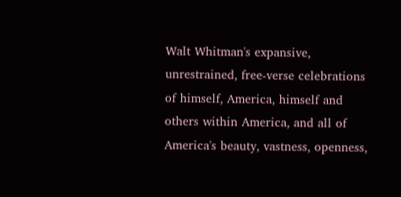Walt Whitman's expansive, unrestrained, free-verse celebrations of himself, America, himself and others within America, and all of America's beauty, vastness, openness,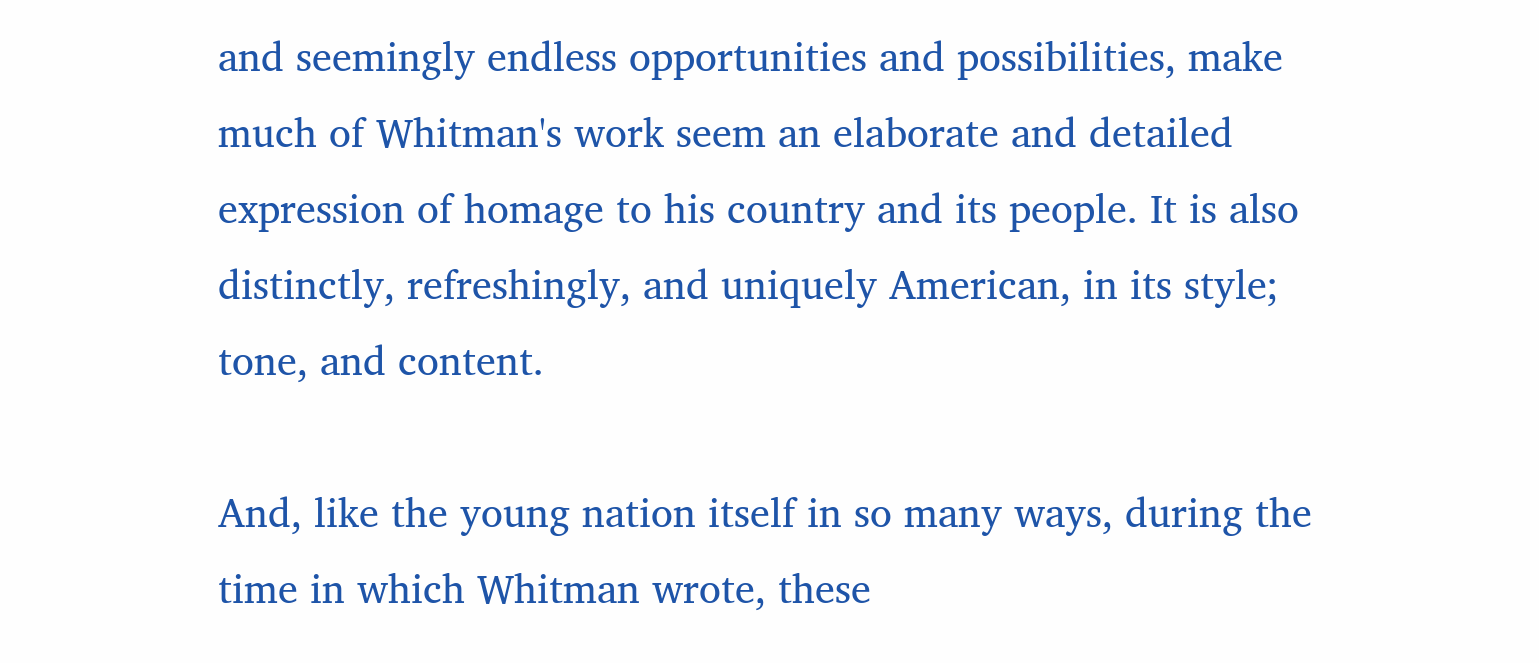and seemingly endless opportunities and possibilities, make much of Whitman's work seem an elaborate and detailed expression of homage to his country and its people. It is also distinctly, refreshingly, and uniquely American, in its style; tone, and content.

And, like the young nation itself in so many ways, during the time in which Whitman wrote, these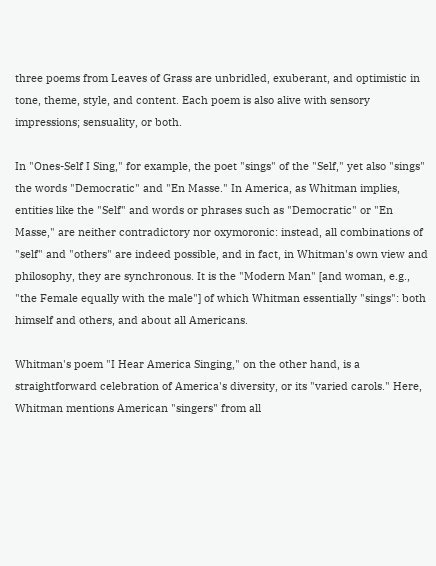three poems from Leaves of Grass are unbridled, exuberant, and optimistic in tone, theme, style, and content. Each poem is also alive with sensory impressions; sensuality, or both.

In "Ones-Self I Sing," for example, the poet "sings" of the "Self," yet also "sings" the words "Democratic" and "En Masse." In America, as Whitman implies, entities like the "Self" and words or phrases such as "Democratic" or "En Masse," are neither contradictory nor oxymoronic: instead, all combinations of "self" and "others" are indeed possible, and in fact, in Whitman's own view and philosophy, they are synchronous. It is the "Modern Man" [and woman, e.g., "the Female equally with the male"] of which Whitman essentially "sings": both himself and others, and about all Americans.

Whitman's poem "I Hear America Singing," on the other hand, is a straightforward celebration of America's diversity, or its "varied carols." Here, Whitman mentions American "singers" from all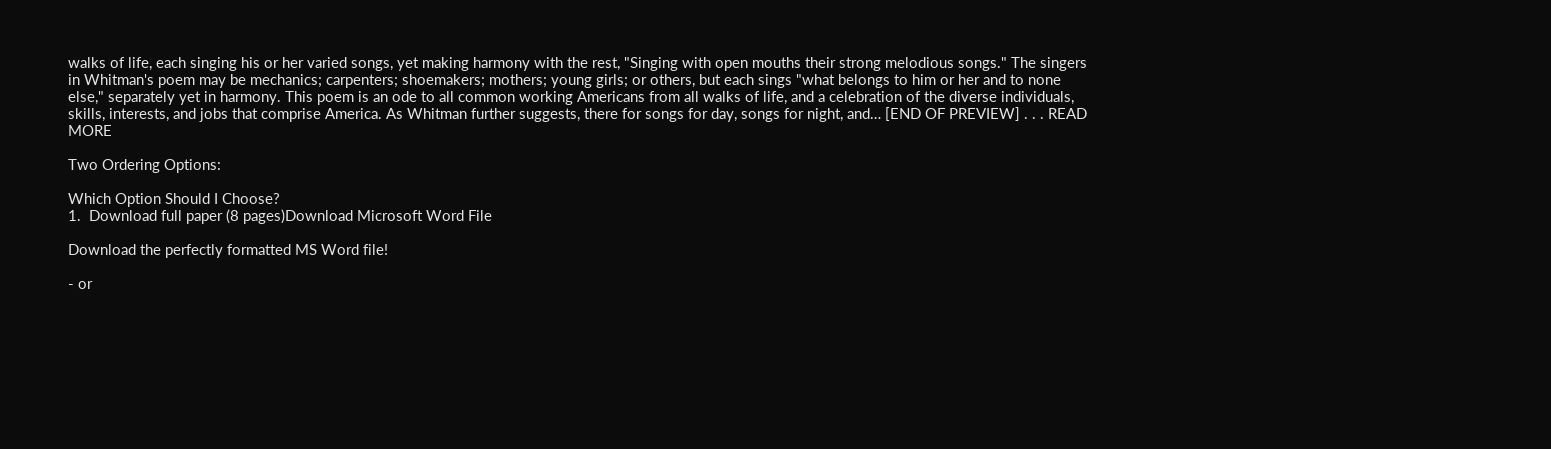walks of life, each singing his or her varied songs, yet making harmony with the rest, "Singing with open mouths their strong melodious songs." The singers in Whitman's poem may be mechanics; carpenters; shoemakers; mothers; young girls; or others, but each sings "what belongs to him or her and to none else," separately yet in harmony. This poem is an ode to all common working Americans from all walks of life, and a celebration of the diverse individuals, skills, interests, and jobs that comprise America. As Whitman further suggests, there for songs for day, songs for night, and… [END OF PREVIEW] . . . READ MORE

Two Ordering Options:

Which Option Should I Choose?
1.  Download full paper (8 pages)Download Microsoft Word File

Download the perfectly formatted MS Word file!

- or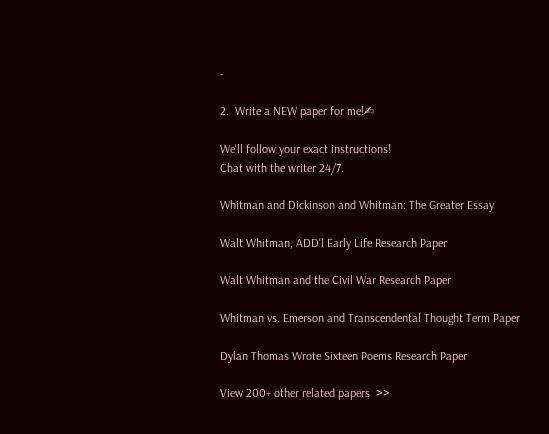-

2.  Write a NEW paper for me!✍

We'll follow your exact instructions!
Chat with the writer 24/7.

Whitman and Dickinson and Whitman: The Greater Essay

Walt Whitman, ADD'l Early Life Research Paper

Walt Whitman and the Civil War Research Paper

Whitman vs. Emerson and Transcendental Thought Term Paper

Dylan Thomas Wrote Sixteen Poems Research Paper

View 200+ other related papers  >>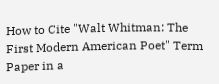How to Cite "Walt Whitman: The First Modern American Poet" Term Paper in a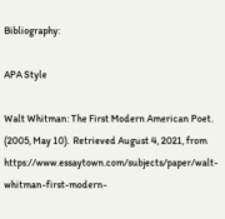Bibliography:

APA Style

Walt Whitman: The First Modern American Poet.  (2005, May 10).  Retrieved August 4, 2021, from https://www.essaytown.com/subjects/paper/walt-whitman-first-modern-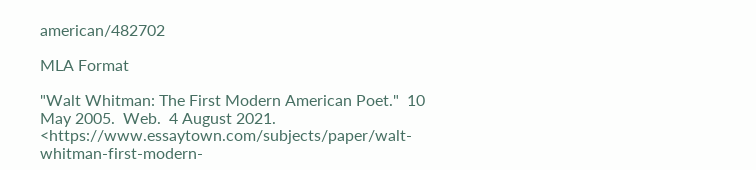american/482702

MLA Format

"Walt Whitman: The First Modern American Poet."  10 May 2005.  Web.  4 August 2021. <https://www.essaytown.com/subjects/paper/walt-whitman-first-modern-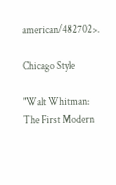american/482702>.

Chicago Style

"Walt Whitman: The First Modern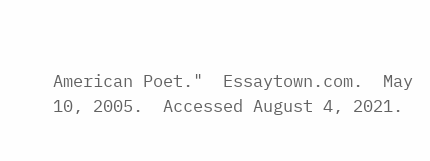American Poet."  Essaytown.com.  May 10, 2005.  Accessed August 4, 2021.